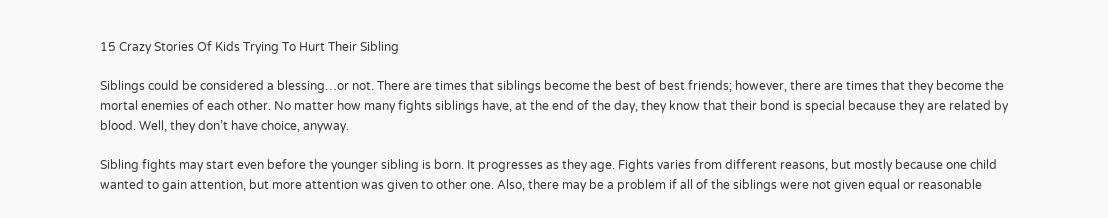15 Crazy Stories Of Kids Trying To Hurt Their Sibling

Siblings could be considered a blessing…or not. There are times that siblings become the best of best friends; however, there are times that they become the mortal enemies of each other. No matter how many fights siblings have, at the end of the day, they know that their bond is special because they are related by blood. Well, they don’t have choice, anyway.

Sibling fights may start even before the younger sibling is born. It progresses as they age. Fights varies from different reasons, but mostly because one child wanted to gain attention, but more attention was given to other one. Also, there may be a problem if all of the siblings were not given equal or reasonable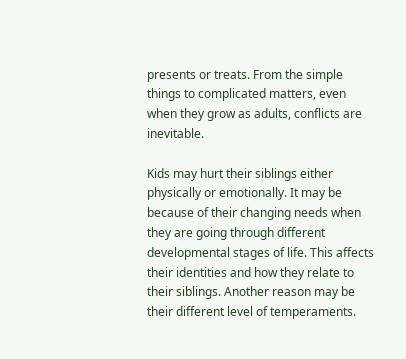presents or treats. From the simple things to complicated matters, even when they grow as adults, conflicts are inevitable.

Kids may hurt their siblings either physically or emotionally. It may be because of their changing needs when they are going through different developmental stages of life. This affects their identities and how they relate to their siblings. Another reason may be their different level of temperaments.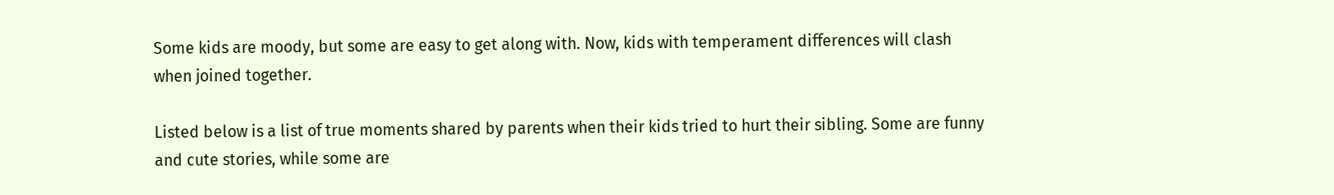Some kids are moody, but some are easy to get along with. Now, kids with temperament differences will clash when joined together.

Listed below is a list of true moments shared by parents when their kids tried to hurt their sibling. Some are funny and cute stories, while some are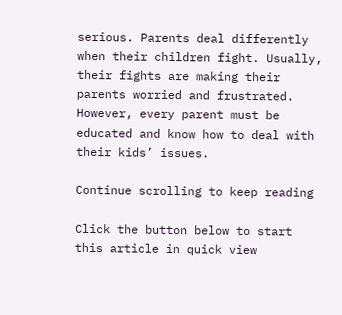serious. Parents deal differently when their children fight. Usually, their fights are making their parents worried and frustrated. However, every parent must be educated and know how to deal with their kids’ issues.

Continue scrolling to keep reading

Click the button below to start this article in quick view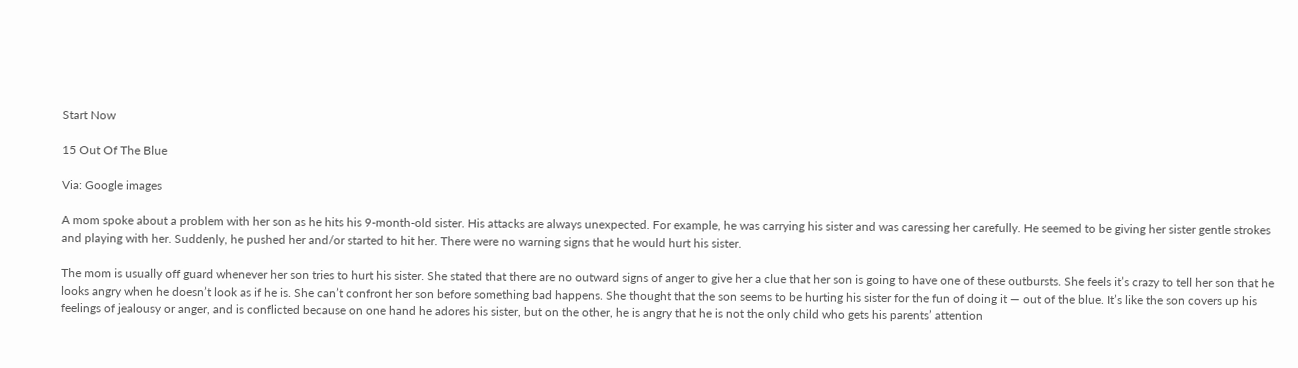Start Now

15 Out Of The Blue

Via: Google images

A mom spoke about a problem with her son as he hits his 9-month-old sister. His attacks are always unexpected. For example, he was carrying his sister and was caressing her carefully. He seemed to be giving her sister gentle strokes and playing with her. Suddenly, he pushed her and/or started to hit her. There were no warning signs that he would hurt his sister.

The mom is usually off guard whenever her son tries to hurt his sister. She stated that there are no outward signs of anger to give her a clue that her son is going to have one of these outbursts. She feels it’s crazy to tell her son that he looks angry when he doesn’t look as if he is. She can’t confront her son before something bad happens. She thought that the son seems to be hurting his sister for the fun of doing it — out of the blue. It’s like the son covers up his feelings of jealousy or anger, and is conflicted because on one hand he adores his sister, but on the other, he is angry that he is not the only child who gets his parents’ attention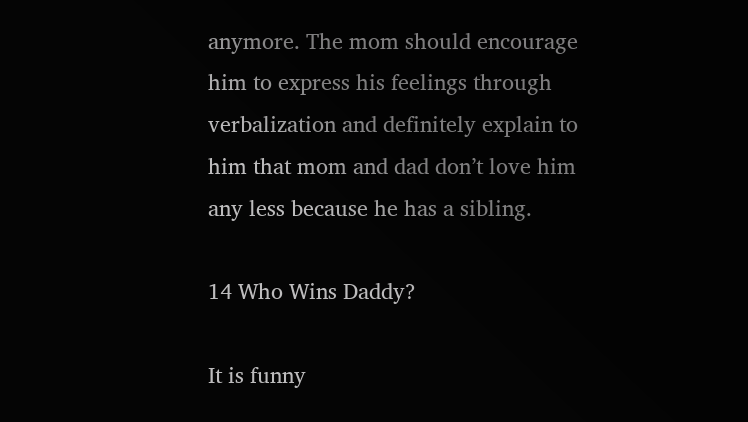anymore. The mom should encourage him to express his feelings through verbalization and definitely explain to him that mom and dad don’t love him any less because he has a sibling.

14 Who Wins Daddy?

It is funny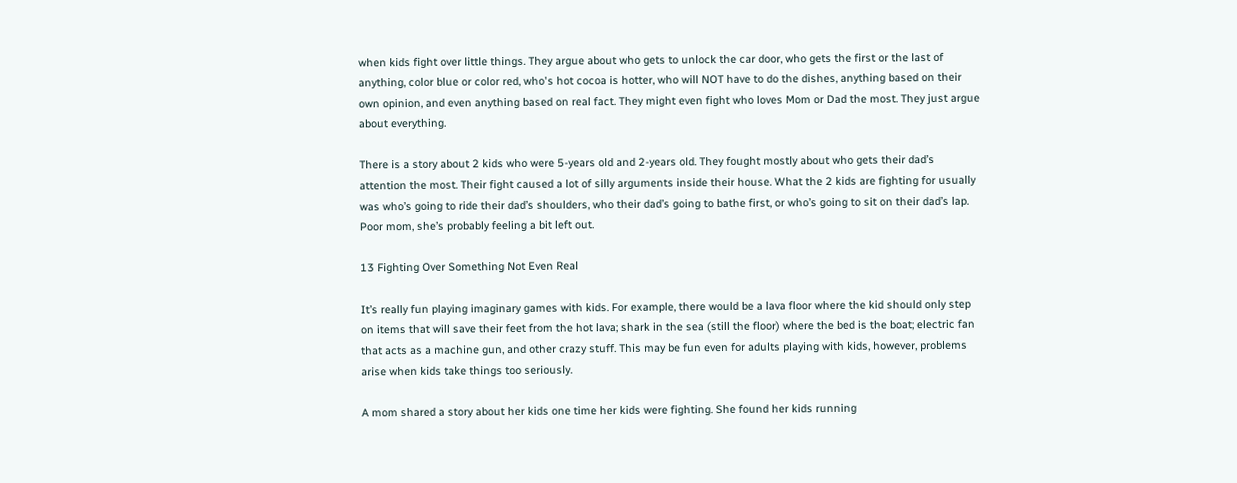when kids fight over little things. They argue about who gets to unlock the car door, who gets the first or the last of anything, color blue or color red, who's hot cocoa is hotter, who will NOT have to do the dishes, anything based on their own opinion, and even anything based on real fact. They might even fight who loves Mom or Dad the most. They just argue about everything.

There is a story about 2 kids who were 5-years old and 2-years old. They fought mostly about who gets their dad’s attention the most. Their fight caused a lot of silly arguments inside their house. What the 2 kids are fighting for usually was who’s going to ride their dad’s shoulders, who their dad’s going to bathe first, or who’s going to sit on their dad’s lap. Poor mom, she’s probably feeling a bit left out.

13 Fighting Over Something Not Even Real

It’s really fun playing imaginary games with kids. For example, there would be a lava floor where the kid should only step on items that will save their feet from the hot lava; shark in the sea (still the floor) where the bed is the boat; electric fan that acts as a machine gun, and other crazy stuff. This may be fun even for adults playing with kids, however, problems arise when kids take things too seriously.

A mom shared a story about her kids one time her kids were fighting. She found her kids running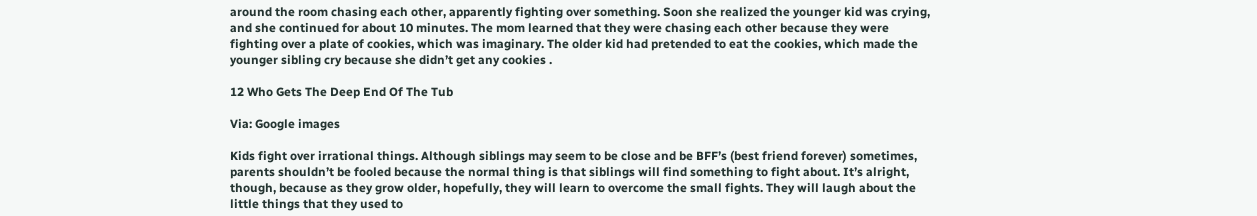around the room chasing each other, apparently fighting over something. Soon she realized the younger kid was crying, and she continued for about 10 minutes. The mom learned that they were chasing each other because they were fighting over a plate of cookies, which was imaginary. The older kid had pretended to eat the cookies, which made the younger sibling cry because she didn’t get any cookies .

12 Who Gets The Deep End Of The Tub

Via: Google images

Kids fight over irrational things. Although siblings may seem to be close and be BFF’s (best friend forever) sometimes, parents shouldn’t be fooled because the normal thing is that siblings will find something to fight about. It’s alright, though, because as they grow older, hopefully, they will learn to overcome the small fights. They will laugh about the little things that they used to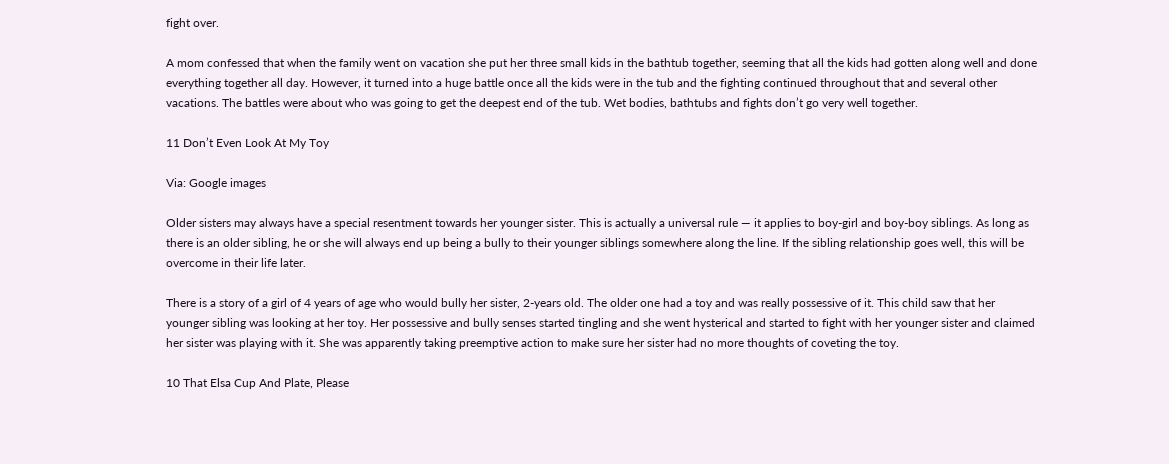fight over.

A mom confessed that when the family went on vacation she put her three small kids in the bathtub together, seeming that all the kids had gotten along well and done everything together all day. However, it turned into a huge battle once all the kids were in the tub and the fighting continued throughout that and several other vacations. The battles were about who was going to get the deepest end of the tub. Wet bodies, bathtubs and fights don’t go very well together.

11 Don’t Even Look At My Toy

Via: Google images

Older sisters may always have a special resentment towards her younger sister. This is actually a universal rule — it applies to boy-girl and boy-boy siblings. As long as there is an older sibling, he or she will always end up being a bully to their younger siblings somewhere along the line. If the sibling relationship goes well, this will be overcome in their life later.

There is a story of a girl of 4 years of age who would bully her sister, 2-years old. The older one had a toy and was really possessive of it. This child saw that her younger sibling was looking at her toy. Her possessive and bully senses started tingling and she went hysterical and started to fight with her younger sister and claimed her sister was playing with it. She was apparently taking preemptive action to make sure her sister had no more thoughts of coveting the toy.

10 That Elsa Cup And Plate, Please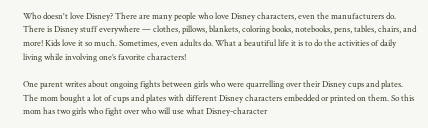Who doesn't love Disney? There are many people who love Disney characters, even the manufacturers do. There is Disney stuff everywhere — clothes, pillows, blankets, coloring books, notebooks, pens, tables, chairs, and more! Kids love it so much. Sometimes, even adults do. What a beautiful life it is to do the activities of daily living while involving one’s favorite characters!

One parent writes about ongoing fights between girls who were quarrelling over their Disney cups and plates. The mom bought a lot of cups and plates with different Disney characters embedded or printed on them. So this mom has two girls who fight over who will use what Disney-character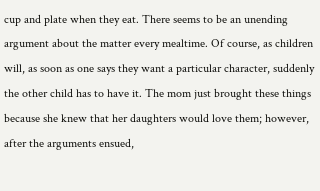cup and plate when they eat. There seems to be an unending argument about the matter every mealtime. Of course, as children will, as soon as one says they want a particular character, suddenly the other child has to have it. The mom just brought these things because she knew that her daughters would love them; however, after the arguments ensued,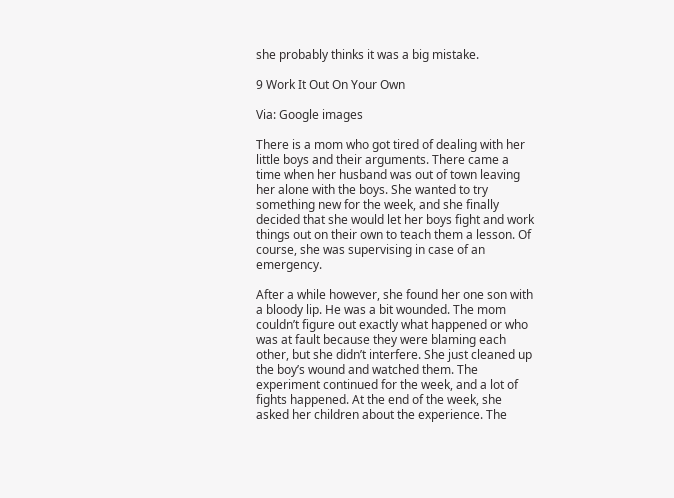she probably thinks it was a big mistake.

9 Work It Out On Your Own

Via: Google images

There is a mom who got tired of dealing with her little boys and their arguments. There came a time when her husband was out of town leaving her alone with the boys. She wanted to try something new for the week, and she finally decided that she would let her boys fight and work things out on their own to teach them a lesson. Of course, she was supervising in case of an emergency.

After a while however, she found her one son with a bloody lip. He was a bit wounded. The mom couldn’t figure out exactly what happened or who was at fault because they were blaming each other, but she didn’t interfere. She just cleaned up the boy’s wound and watched them. The experiment continued for the week, and a lot of fights happened. At the end of the week, she asked her children about the experience. The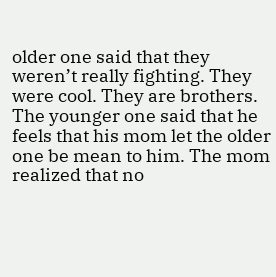older one said that they weren’t really fighting. They were cool. They are brothers. The younger one said that he feels that his mom let the older one be mean to him. The mom realized that no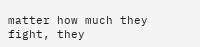matter how much they fight, they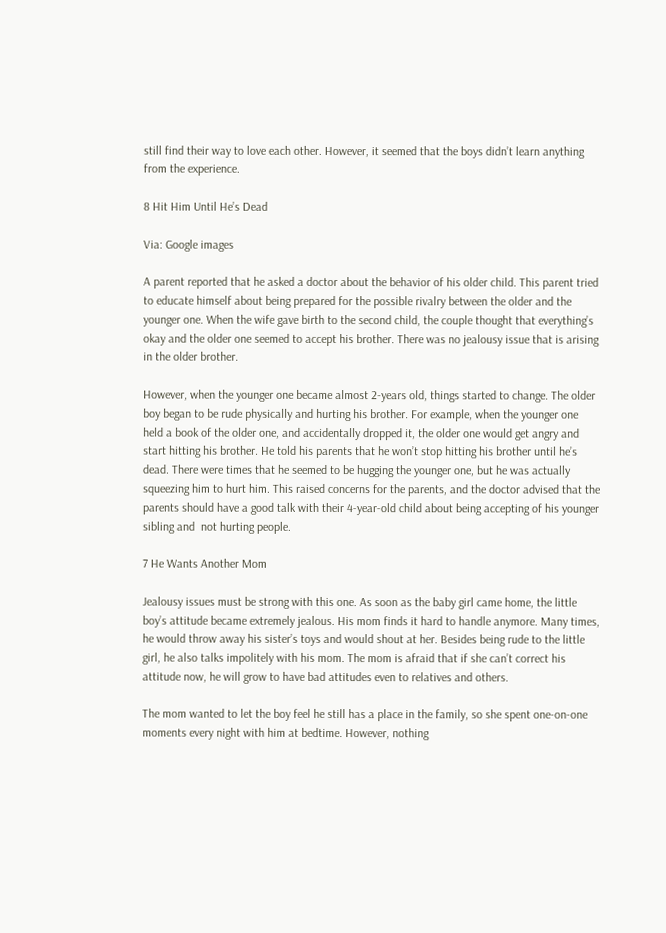still find their way to love each other. However, it seemed that the boys didn’t learn anything from the experience.

8 Hit Him Until He’s Dead

Via: Google images

A parent reported that he asked a doctor about the behavior of his older child. This parent tried to educate himself about being prepared for the possible rivalry between the older and the younger one. When the wife gave birth to the second child, the couple thought that everything’s okay and the older one seemed to accept his brother. There was no jealousy issue that is arising in the older brother.

However, when the younger one became almost 2-years old, things started to change. The older boy began to be rude physically and hurting his brother. For example, when the younger one held a book of the older one, and accidentally dropped it, the older one would get angry and start hitting his brother. He told his parents that he won’t stop hitting his brother until he’s dead. There were times that he seemed to be hugging the younger one, but he was actually squeezing him to hurt him. This raised concerns for the parents, and the doctor advised that the parents should have a good talk with their 4-year-old child about being accepting of his younger sibling and  not hurting people.

7 He Wants Another Mom

Jealousy issues must be strong with this one. As soon as the baby girl came home, the little boy’s attitude became extremely jealous. His mom finds it hard to handle anymore. Many times, he would throw away his sister’s toys and would shout at her. Besides being rude to the little girl, he also talks impolitely with his mom. The mom is afraid that if she can’t correct his attitude now, he will grow to have bad attitudes even to relatives and others.

The mom wanted to let the boy feel he still has a place in the family, so she spent one-on-one moments every night with him at bedtime. However, nothing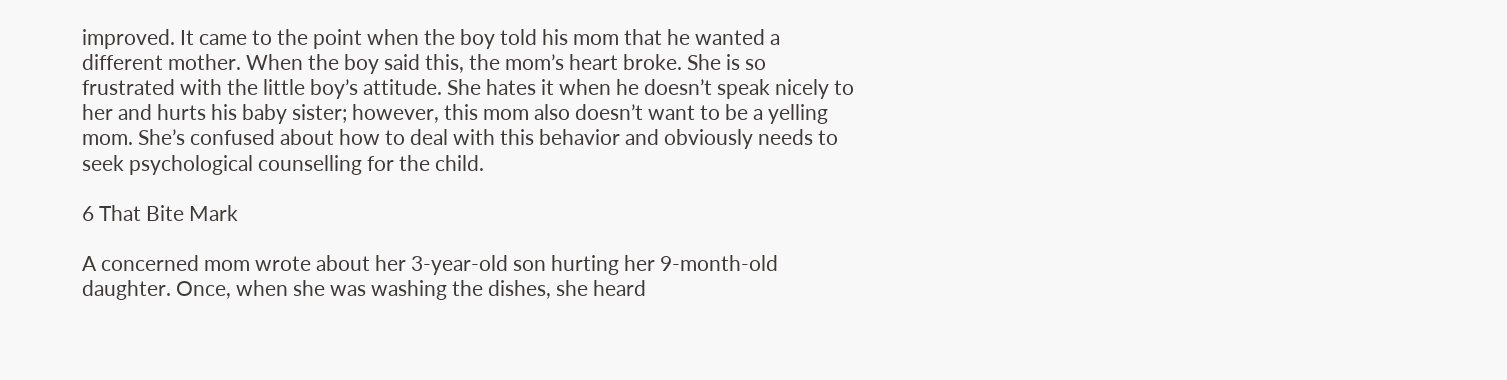improved. It came to the point when the boy told his mom that he wanted a different mother. When the boy said this, the mom’s heart broke. She is so frustrated with the little boy’s attitude. She hates it when he doesn’t speak nicely to her and hurts his baby sister; however, this mom also doesn’t want to be a yelling mom. She’s confused about how to deal with this behavior and obviously needs to seek psychological counselling for the child.

6 That Bite Mark

A concerned mom wrote about her 3-year-old son hurting her 9-month-old daughter. Once, when she was washing the dishes, she heard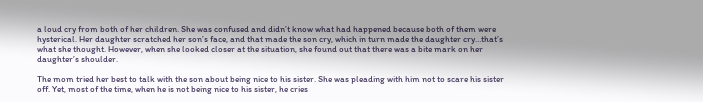a loud cry from both of her children. She was confused and didn’t know what had happened because both of them were hysterical. Her daughter scratched her son’s face, and that made the son cry, which in turn made the daughter cry…that’s what she thought. However, when she looked closer at the situation, she found out that there was a bite mark on her daughter’s shoulder.

The mom tried her best to talk with the son about being nice to his sister. She was pleading with him not to scare his sister off. Yet, most of the time, when he is not being nice to his sister, he cries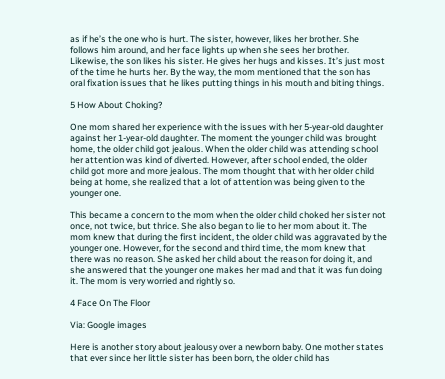as if he’s the one who is hurt. The sister, however, likes her brother. She follows him around, and her face lights up when she sees her brother. Likewise, the son likes his sister. He gives her hugs and kisses. It’s just most of the time he hurts her. By the way, the mom mentioned that the son has oral fixation issues that he likes putting things in his mouth and biting things.

5 How About Choking?

One mom shared her experience with the issues with her 5-year-old daughter against her 1-year-old daughter. The moment the younger child was brought home, the older child got jealous. When the older child was attending school her attention was kind of diverted. However, after school ended, the older child got more and more jealous. The mom thought that with her older child being at home, she realized that a lot of attention was being given to the younger one.

This became a concern to the mom when the older child choked her sister not once, not twice, but thrice. She also began to lie to her mom about it. The mom knew that during the first incident, the older child was aggravated by the younger one. However, for the second and third time, the mom knew that there was no reason. She asked her child about the reason for doing it, and she answered that the younger one makes her mad and that it was fun doing it. The mom is very worried and rightly so.

4 Face On The Floor

Via: Google images

Here is another story about jealousy over a newborn baby. One mother states that ever since her little sister has been born, the older child has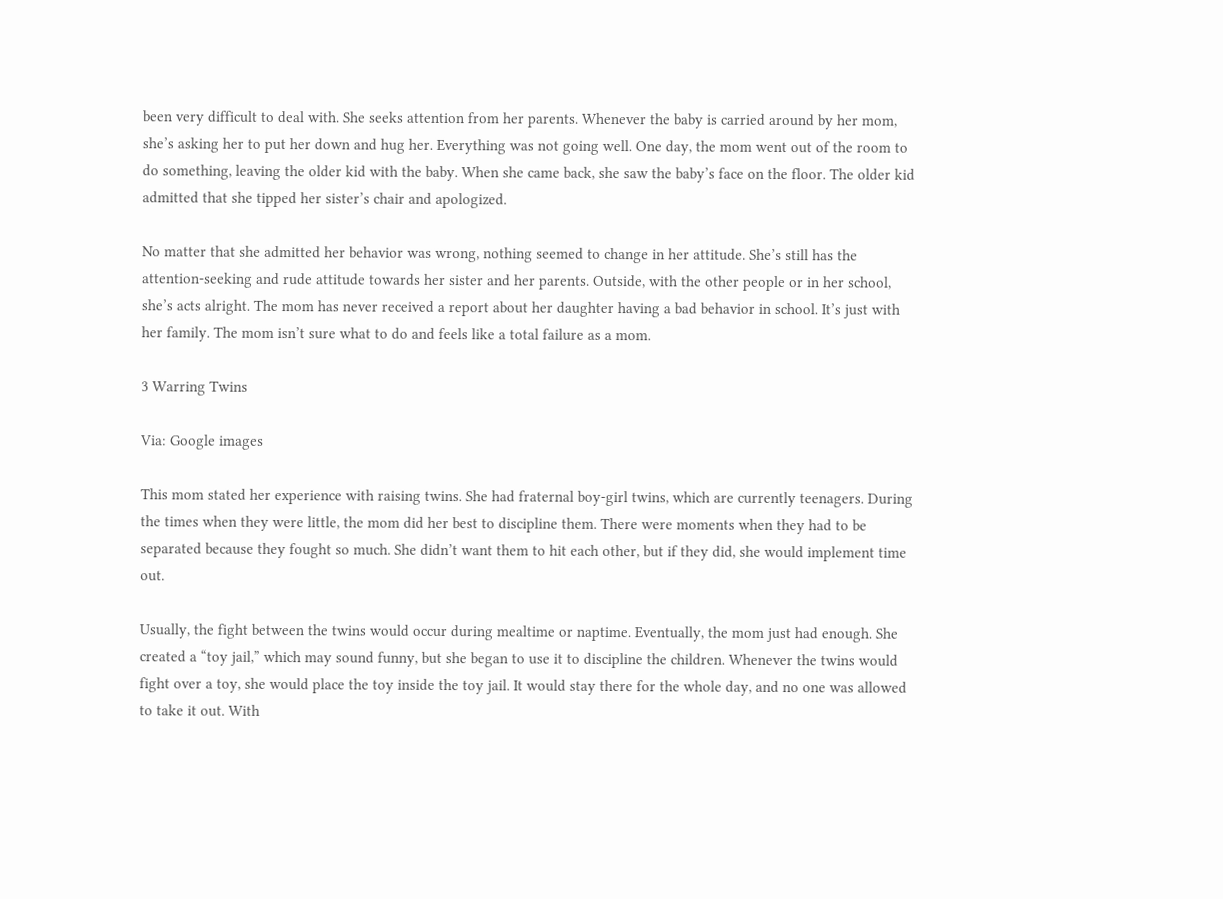been very difficult to deal with. She seeks attention from her parents. Whenever the baby is carried around by her mom, she’s asking her to put her down and hug her. Everything was not going well. One day, the mom went out of the room to do something, leaving the older kid with the baby. When she came back, she saw the baby’s face on the floor. The older kid admitted that she tipped her sister’s chair and apologized.

No matter that she admitted her behavior was wrong, nothing seemed to change in her attitude. She’s still has the attention-seeking and rude attitude towards her sister and her parents. Outside, with the other people or in her school, she’s acts alright. The mom has never received a report about her daughter having a bad behavior in school. It’s just with her family. The mom isn’t sure what to do and feels like a total failure as a mom.

3 Warring Twins

Via: Google images

This mom stated her experience with raising twins. She had fraternal boy-girl twins, which are currently teenagers. During the times when they were little, the mom did her best to discipline them. There were moments when they had to be separated because they fought so much. She didn’t want them to hit each other, but if they did, she would implement time out.

Usually, the fight between the twins would occur during mealtime or naptime. Eventually, the mom just had enough. She created a “toy jail,” which may sound funny, but she began to use it to discipline the children. Whenever the twins would fight over a toy, she would place the toy inside the toy jail. It would stay there for the whole day, and no one was allowed to take it out. With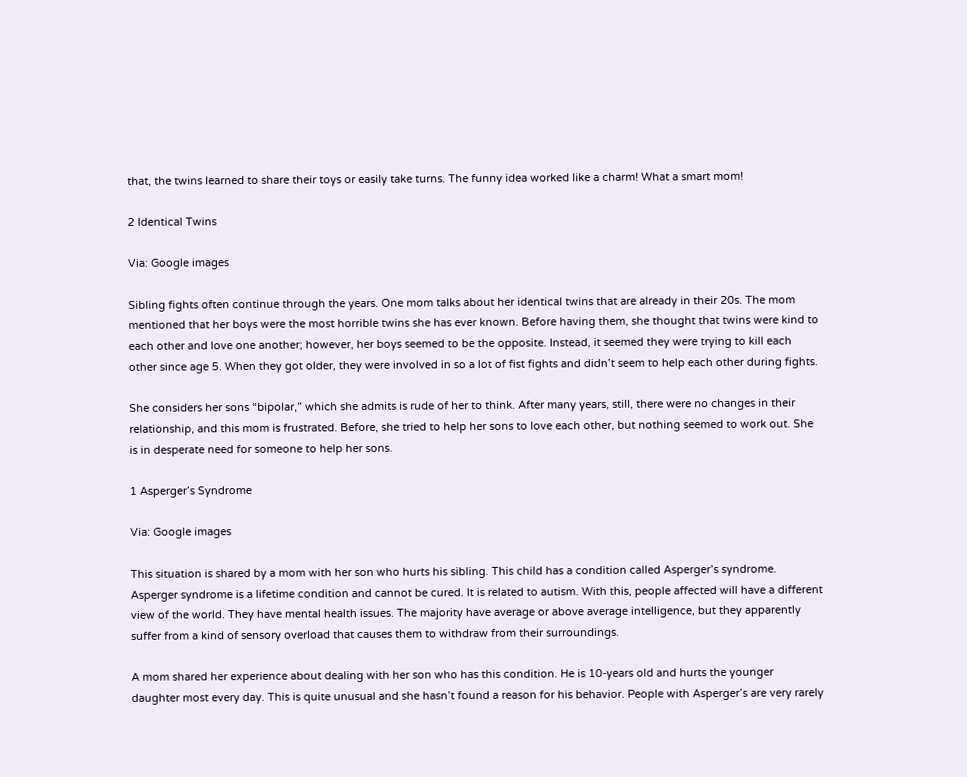that, the twins learned to share their toys or easily take turns. The funny idea worked like a charm! What a smart mom!

2 Identical Twins

Via: Google images

Sibling fights often continue through the years. One mom talks about her identical twins that are already in their 20s. The mom mentioned that her boys were the most horrible twins she has ever known. Before having them, she thought that twins were kind to each other and love one another; however, her boys seemed to be the opposite. Instead, it seemed they were trying to kill each other since age 5. When they got older, they were involved in so a lot of fist fights and didn’t seem to help each other during fights.

She considers her sons “bipolar,” which she admits is rude of her to think. After many years, still, there were no changes in their relationship, and this mom is frustrated. Before, she tried to help her sons to love each other, but nothing seemed to work out. She is in desperate need for someone to help her sons.

1 Asperger’s Syndrome

Via: Google images

This situation is shared by a mom with her son who hurts his sibling. This child has a condition called Asperger’s syndrome. Asperger syndrome is a lifetime condition and cannot be cured. It is related to autism. With this, people affected will have a different view of the world. They have mental health issues. The majority have average or above average intelligence, but they apparently suffer from a kind of sensory overload that causes them to withdraw from their surroundings.

A mom shared her experience about dealing with her son who has this condition. He is 10-years old and hurts the younger daughter most every day. This is quite unusual and she hasn’t found a reason for his behavior. People with Asperger’s are very rarely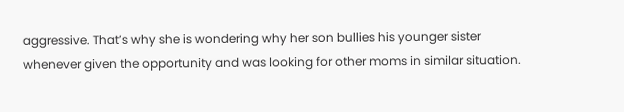aggressive. That’s why she is wondering why her son bullies his younger sister whenever given the opportunity and was looking for other moms in similar situation.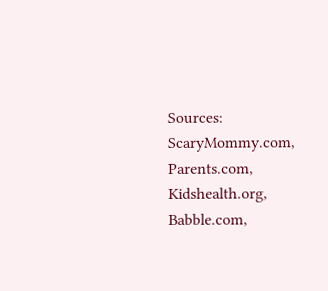Sources: ScaryMommy.com, Parents.com, Kidshealth.org, Babble.com,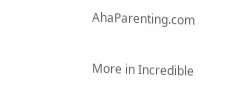AhaParenting.com

More in Incredible